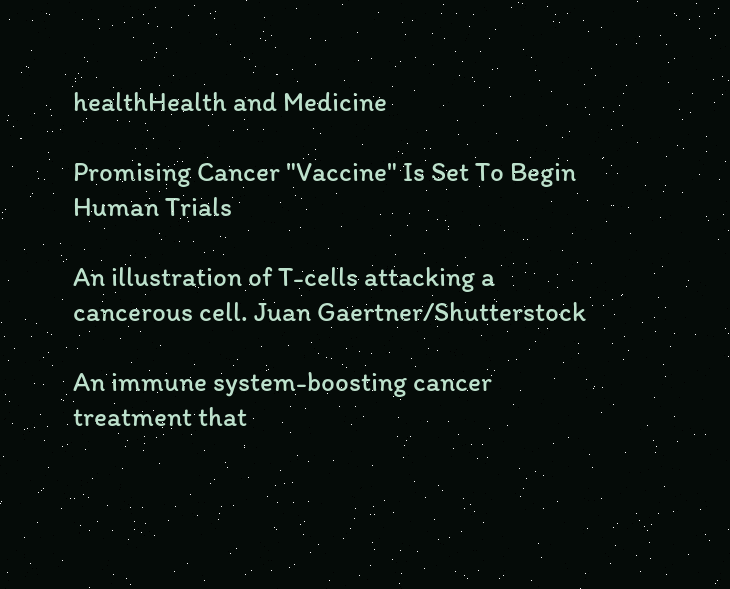healthHealth and Medicine

Promising Cancer "Vaccine" Is Set To Begin Human Trials

An illustration of T-cells attacking a cancerous cell. Juan Gaertner/Shutterstock

An immune system-boosting cancer treatment that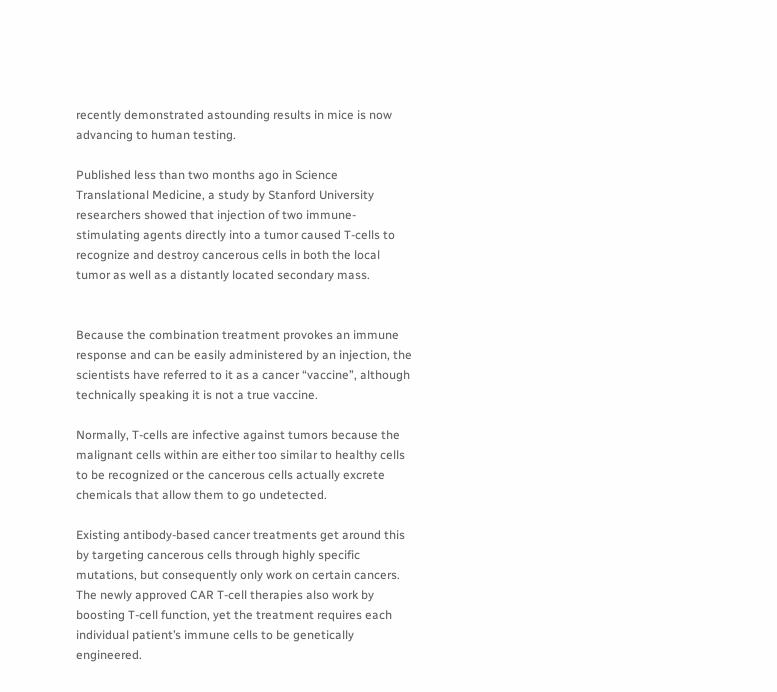recently demonstrated astounding results in mice is now advancing to human testing.

Published less than two months ago in Science Translational Medicine, a study by Stanford University researchers showed that injection of two immune-stimulating agents directly into a tumor caused T-cells to recognize and destroy cancerous cells in both the local tumor as well as a distantly located secondary mass.


Because the combination treatment provokes an immune response and can be easily administered by an injection, the scientists have referred to it as a cancer “vaccine”, although technically speaking it is not a true vaccine.

Normally, T-cells are infective against tumors because the malignant cells within are either too similar to healthy cells to be recognized or the cancerous cells actually excrete chemicals that allow them to go undetected.

Existing antibody-based cancer treatments get around this by targeting cancerous cells through highly specific mutations, but consequently only work on certain cancers. The newly approved CAR T-cell therapies also work by boosting T-cell function, yet the treatment requires each individual patient’s immune cells to be genetically engineered.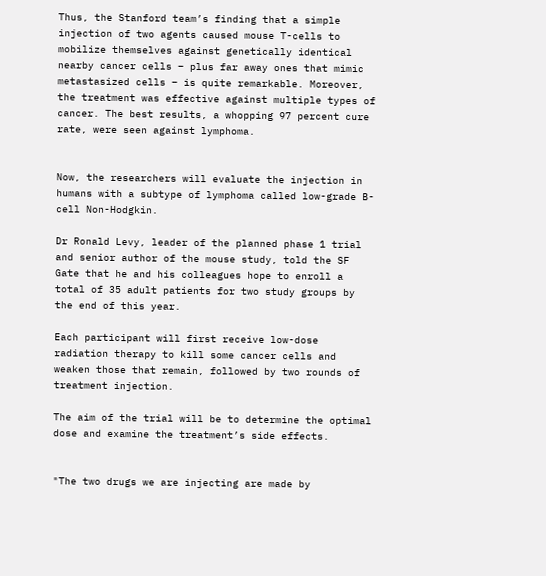Thus, the Stanford team’s finding that a simple injection of two agents caused mouse T-cells to mobilize themselves against genetically identical nearby cancer cells – plus far away ones that mimic metastasized cells – is quite remarkable. Moreover, the treatment was effective against multiple types of cancer. The best results, a whopping 97 percent cure rate, were seen against lymphoma.


Now, the researchers will evaluate the injection in humans with a subtype of lymphoma called low-grade B-cell Non-Hodgkin.

Dr Ronald Levy, leader of the planned phase 1 trial and senior author of the mouse study, told the SF Gate that he and his colleagues hope to enroll a total of 35 adult patients for two study groups by the end of this year.

Each participant will first receive low-dose radiation therapy to kill some cancer cells and weaken those that remain, followed by two rounds of treatment injection.

The aim of the trial will be to determine the optimal dose and examine the treatment’s side effects.


"The two drugs we are injecting are made by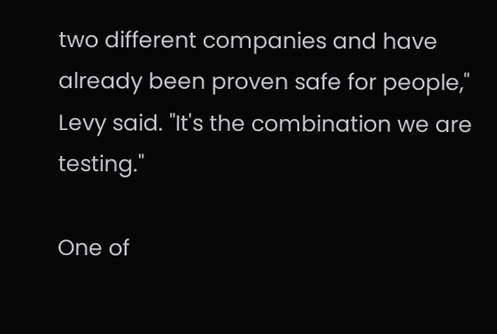two different companies and have already been proven safe for people," Levy said. "It's the combination we are testing."

One of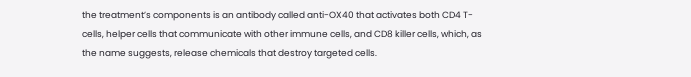the treatment’s components is an antibody called anti-OX40 that activates both CD4 T-cells, helper cells that communicate with other immune cells, and CD8 killer cells, which, as the name suggests, release chemicals that destroy targeted cells.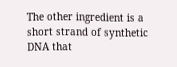The other ingredient is a short strand of synthetic DNA that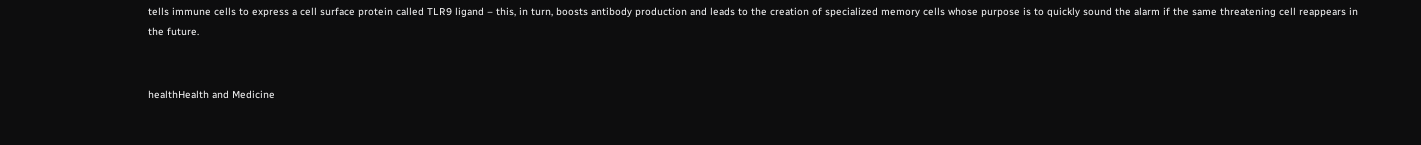tells immune cells to express a cell surface protein called TLR9 ligand – this, in turn, boosts antibody production and leads to the creation of specialized memory cells whose purpose is to quickly sound the alarm if the same threatening cell reappears in the future.


healthHealth and Medicine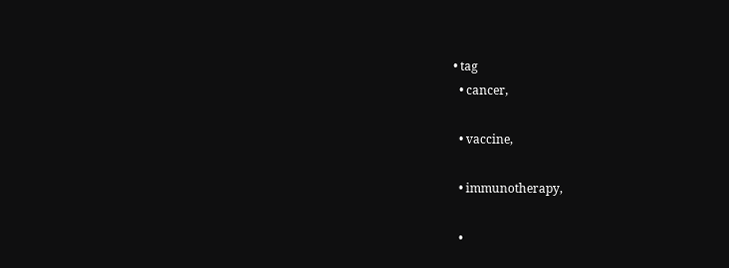• tag
  • cancer,

  • vaccine,

  • immunotherapy,

  •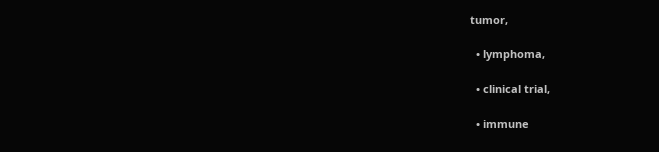tumor,

  • lymphoma,

  • clinical trial,

  • immune